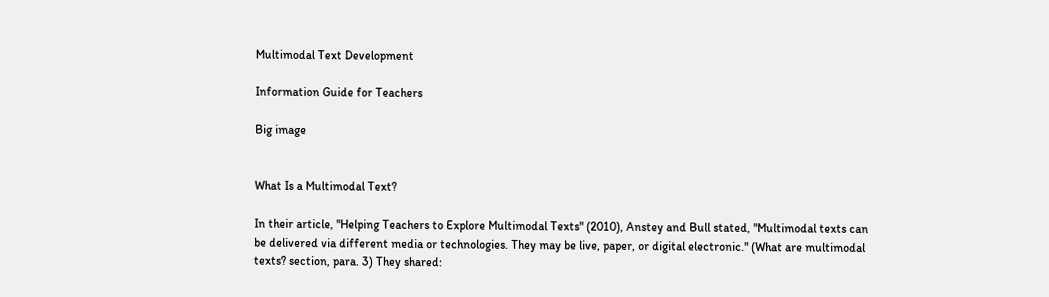Multimodal Text Development

Information Guide for Teachers

Big image


What Is a Multimodal Text?

In their article, "Helping Teachers to Explore Multimodal Texts" (2010), Anstey and Bull stated, "Multimodal texts can be delivered via different media or technologies. They may be live, paper, or digital electronic." (What are multimodal texts? section, para. 3) They shared: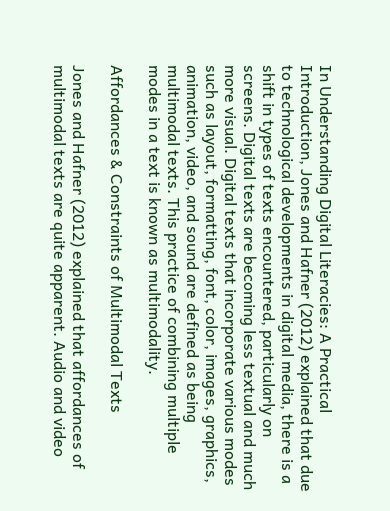In Understanding Digital Literacies: A Practical Introduction, Jones and Hafner (2012) explained that due to technological developments in digital media, there is a shift in types of texts encountered, particularly on screens. Digital texts are becoming less textual and much more visual. Digital texts that incorporate various modes such as layout, formatting, font, color, images, graphics, animation, video, and sound are defined as being multimodal texts. This practice of combining multiple modes in a text is known as multimodality.

Affordances & Constraints of Multimodal Texts

Jones and Hafner (2012) explained that affordances of multimodal texts are quite apparent. Audio and video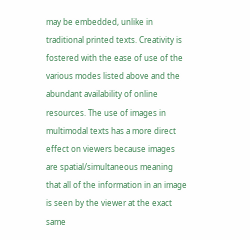may be embedded, unlike in traditional printed texts. Creativity is fostered with the ease of use of the various modes listed above and the abundant availability of online resources. The use of images in multimodal texts has a more direct effect on viewers because images are spatial/simultaneous meaning that all of the information in an image is seen by the viewer at the exact same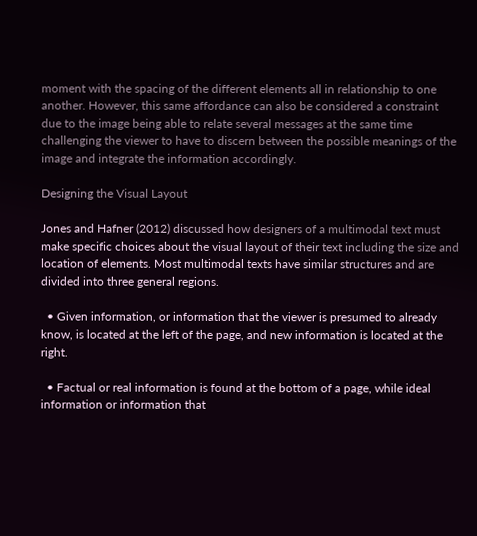moment with the spacing of the different elements all in relationship to one another. However, this same affordance can also be considered a constraint due to the image being able to relate several messages at the same time challenging the viewer to have to discern between the possible meanings of the image and integrate the information accordingly.

Designing the Visual Layout

Jones and Hafner (2012) discussed how designers of a multimodal text must make specific choices about the visual layout of their text including the size and location of elements. Most multimodal texts have similar structures and are divided into three general regions.

  • Given information, or information that the viewer is presumed to already know, is located at the left of the page, and new information is located at the right.

  • Factual or real information is found at the bottom of a page, while ideal information or information that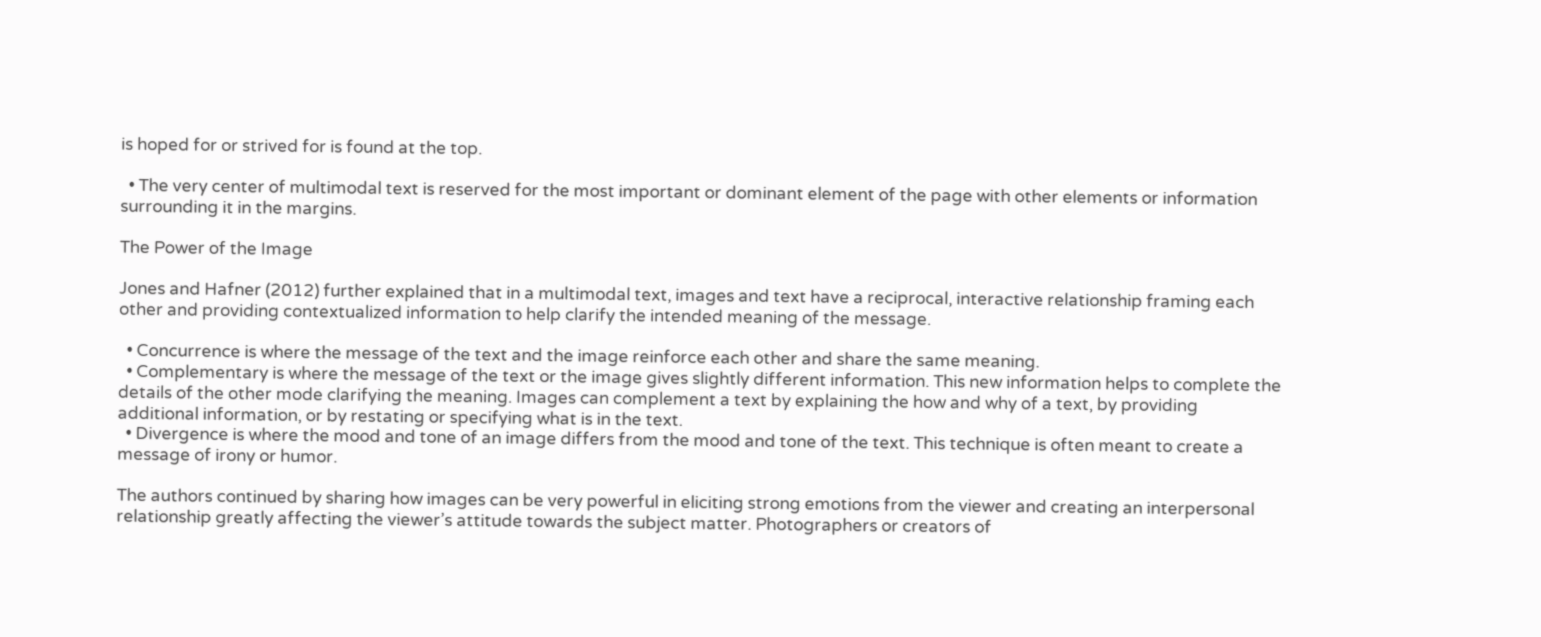is hoped for or strived for is found at the top.

  • The very center of multimodal text is reserved for the most important or dominant element of the page with other elements or information surrounding it in the margins.

The Power of the Image

Jones and Hafner (2012) further explained that in a multimodal text, images and text have a reciprocal, interactive relationship framing each other and providing contextualized information to help clarify the intended meaning of the message.

  • Concurrence is where the message of the text and the image reinforce each other and share the same meaning.
  • Complementary is where the message of the text or the image gives slightly different information. This new information helps to complete the details of the other mode clarifying the meaning. Images can complement a text by explaining the how and why of a text, by providing additional information, or by restating or specifying what is in the text.
  • Divergence is where the mood and tone of an image differs from the mood and tone of the text. This technique is often meant to create a message of irony or humor.

The authors continued by sharing how images can be very powerful in eliciting strong emotions from the viewer and creating an interpersonal relationship greatly affecting the viewer’s attitude towards the subject matter. Photographers or creators of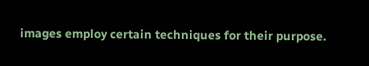images employ certain techniques for their purpose.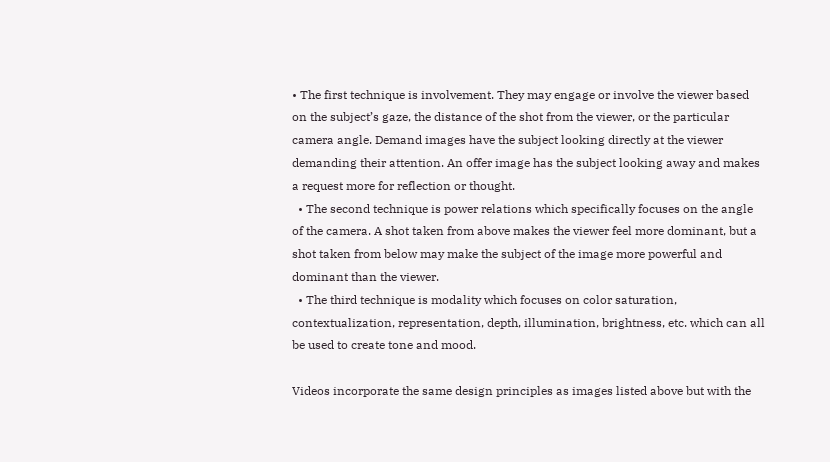• The first technique is involvement. They may engage or involve the viewer based on the subject’s gaze, the distance of the shot from the viewer, or the particular camera angle. Demand images have the subject looking directly at the viewer demanding their attention. An offer image has the subject looking away and makes a request more for reflection or thought.
  • The second technique is power relations which specifically focuses on the angle of the camera. A shot taken from above makes the viewer feel more dominant, but a shot taken from below may make the subject of the image more powerful and dominant than the viewer.
  • The third technique is modality which focuses on color saturation, contextualization, representation, depth, illumination, brightness, etc. which can all be used to create tone and mood.

Videos incorporate the same design principles as images listed above but with the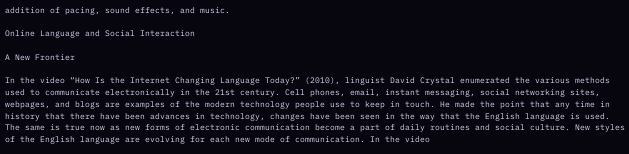addition of pacing, sound effects, and music.

Online Language and Social Interaction

A New Frontier

In the video “How Is the Internet Changing Language Today?” (2010), linguist David Crystal enumerated the various methods used to communicate electronically in the 21st century. Cell phones, email, instant messaging, social networking sites, webpages, and blogs are examples of the modern technology people use to keep in touch. He made the point that any time in history that there have been advances in technology, changes have been seen in the way that the English language is used. The same is true now as new forms of electronic communication become a part of daily routines and social culture. New styles of the English language are evolving for each new mode of communication. In the video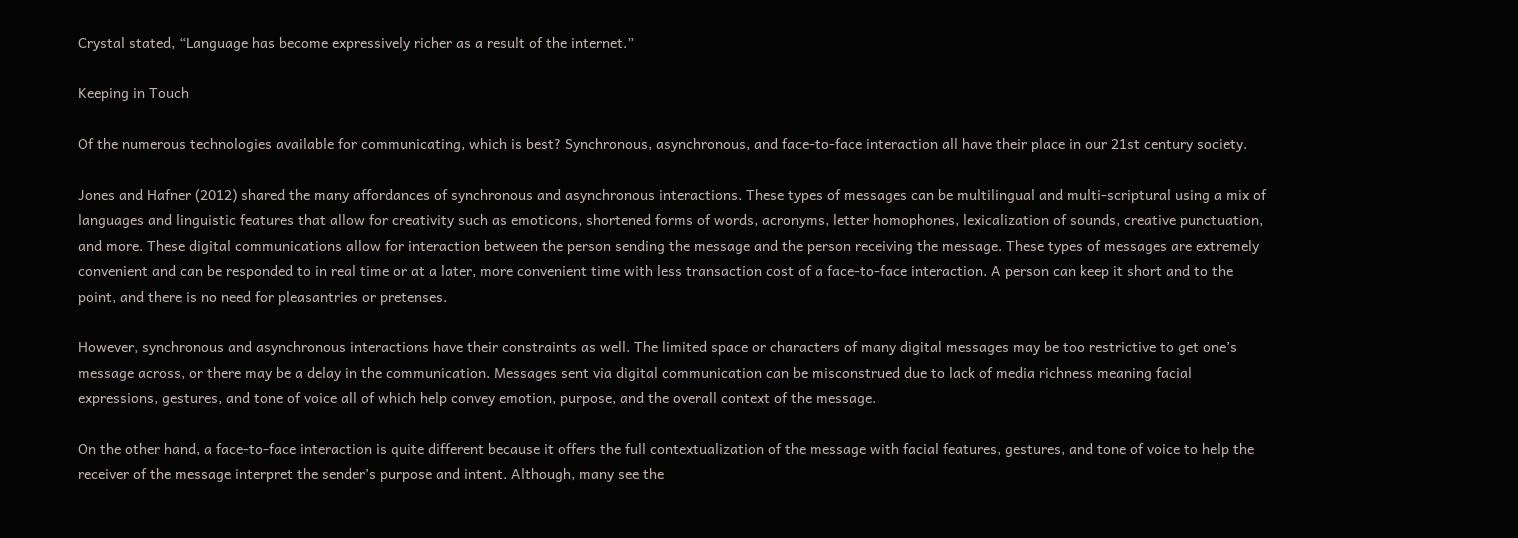Crystal stated, “Language has become expressively richer as a result of the internet.”

Keeping in Touch

Of the numerous technologies available for communicating, which is best? Synchronous, asynchronous, and face-to-face interaction all have their place in our 21st century society.

Jones and Hafner (2012) shared the many affordances of synchronous and asynchronous interactions. These types of messages can be multilingual and multi-scriptural using a mix of languages and linguistic features that allow for creativity such as emoticons, shortened forms of words, acronyms, letter homophones, lexicalization of sounds, creative punctuation, and more. These digital communications allow for interaction between the person sending the message and the person receiving the message. These types of messages are extremely convenient and can be responded to in real time or at a later, more convenient time with less transaction cost of a face-to-face interaction. A person can keep it short and to the point, and there is no need for pleasantries or pretenses.

However, synchronous and asynchronous interactions have their constraints as well. The limited space or characters of many digital messages may be too restrictive to get one’s message across, or there may be a delay in the communication. Messages sent via digital communication can be misconstrued due to lack of media richness meaning facial expressions, gestures, and tone of voice all of which help convey emotion, purpose, and the overall context of the message.

On the other hand, a face-to-face interaction is quite different because it offers the full contextualization of the message with facial features, gestures, and tone of voice to help the receiver of the message interpret the sender’s purpose and intent. Although, many see the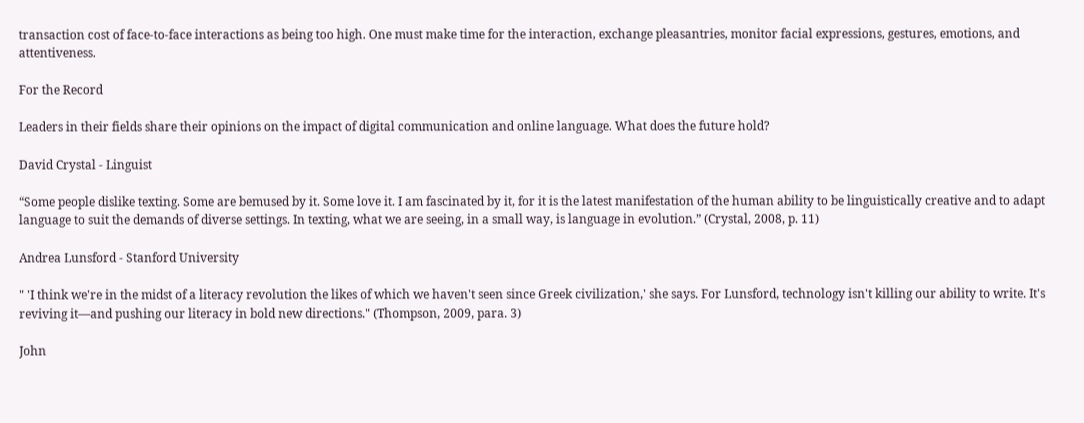transaction cost of face-to-face interactions as being too high. One must make time for the interaction, exchange pleasantries, monitor facial expressions, gestures, emotions, and attentiveness.

For the Record

Leaders in their fields share their opinions on the impact of digital communication and online language. What does the future hold?

David Crystal - Linguist

“Some people dislike texting. Some are bemused by it. Some love it. I am fascinated by it, for it is the latest manifestation of the human ability to be linguistically creative and to adapt language to suit the demands of diverse settings. In texting, what we are seeing, in a small way, is language in evolution.” (Crystal, 2008, p. 11)

Andrea Lunsford - Stanford University

" 'I think we're in the midst of a literacy revolution the likes of which we haven't seen since Greek civilization,' she says. For Lunsford, technology isn't killing our ability to write. It's reviving it—and pushing our literacy in bold new directions." (Thompson, 2009, para. 3)

John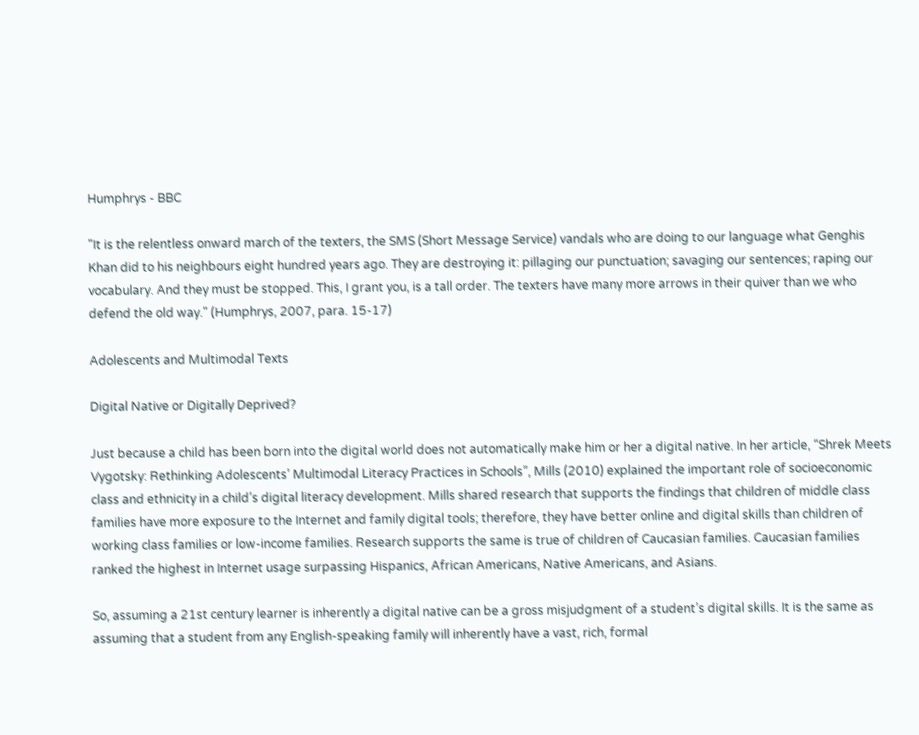Humphrys - BBC

"It is the relentless onward march of the texters, the SMS (Short Message Service) vandals who are doing to our language what Genghis Khan did to his neighbours eight hundred years ago. They are destroying it: pillaging our punctuation; savaging our sentences; raping our vocabulary. And they must be stopped. This, I grant you, is a tall order. The texters have many more arrows in their quiver than we who defend the old way." (Humphrys, 2007, para. 15-17)

Adolescents and Multimodal Texts

Digital Native or Digitally Deprived?

Just because a child has been born into the digital world does not automatically make him or her a digital native. In her article, “Shrek Meets Vygotsky: Rethinking Adolescents’ Multimodal Literacy Practices in Schools”, Mills (2010) explained the important role of socioeconomic class and ethnicity in a child’s digital literacy development. Mills shared research that supports the findings that children of middle class families have more exposure to the Internet and family digital tools; therefore, they have better online and digital skills than children of working class families or low-income families. Research supports the same is true of children of Caucasian families. Caucasian families ranked the highest in Internet usage surpassing Hispanics, African Americans, Native Americans, and Asians.

So, assuming a 21st century learner is inherently a digital native can be a gross misjudgment of a student’s digital skills. It is the same as assuming that a student from any English-speaking family will inherently have a vast, rich, formal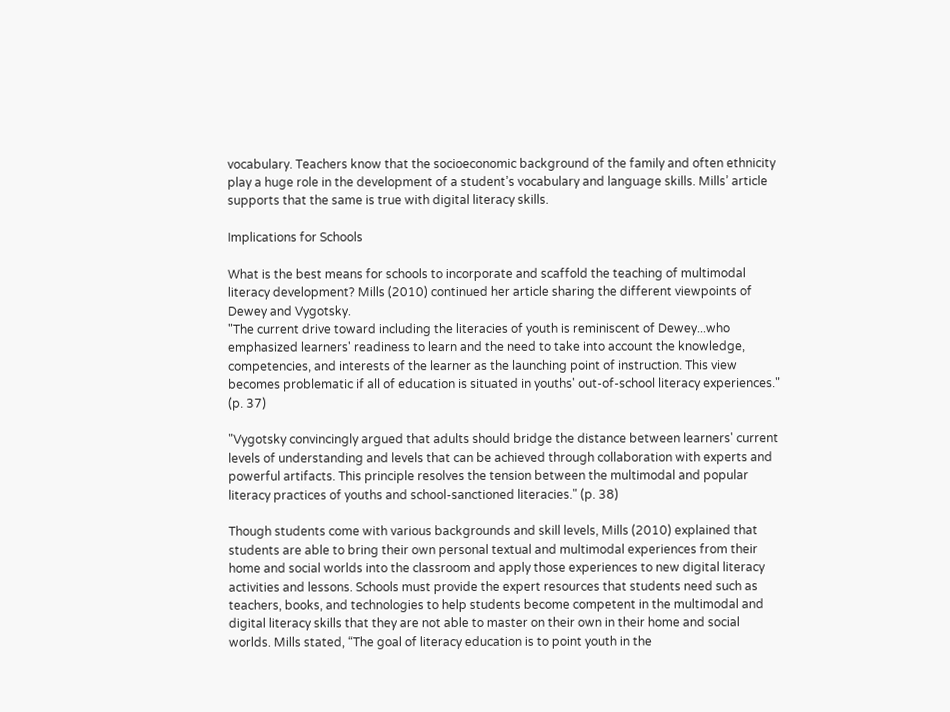vocabulary. Teachers know that the socioeconomic background of the family and often ethnicity play a huge role in the development of a student’s vocabulary and language skills. Mills’ article supports that the same is true with digital literacy skills.

Implications for Schools

What is the best means for schools to incorporate and scaffold the teaching of multimodal literacy development? Mills (2010) continued her article sharing the different viewpoints of Dewey and Vygotsky.
"The current drive toward including the literacies of youth is reminiscent of Dewey...who emphasized learners' readiness to learn and the need to take into account the knowledge, competencies, and interests of the learner as the launching point of instruction. This view becomes problematic if all of education is situated in youths' out-of-school literacy experiences." (p. 37)

"Vygotsky convincingly argued that adults should bridge the distance between learners' current levels of understanding and levels that can be achieved through collaboration with experts and powerful artifacts. This principle resolves the tension between the multimodal and popular literacy practices of youths and school-sanctioned literacies." (p. 38)

Though students come with various backgrounds and skill levels, Mills (2010) explained that students are able to bring their own personal textual and multimodal experiences from their home and social worlds into the classroom and apply those experiences to new digital literacy activities and lessons. Schools must provide the expert resources that students need such as teachers, books, and technologies to help students become competent in the multimodal and digital literacy skills that they are not able to master on their own in their home and social worlds. Mills stated, “The goal of literacy education is to point youth in the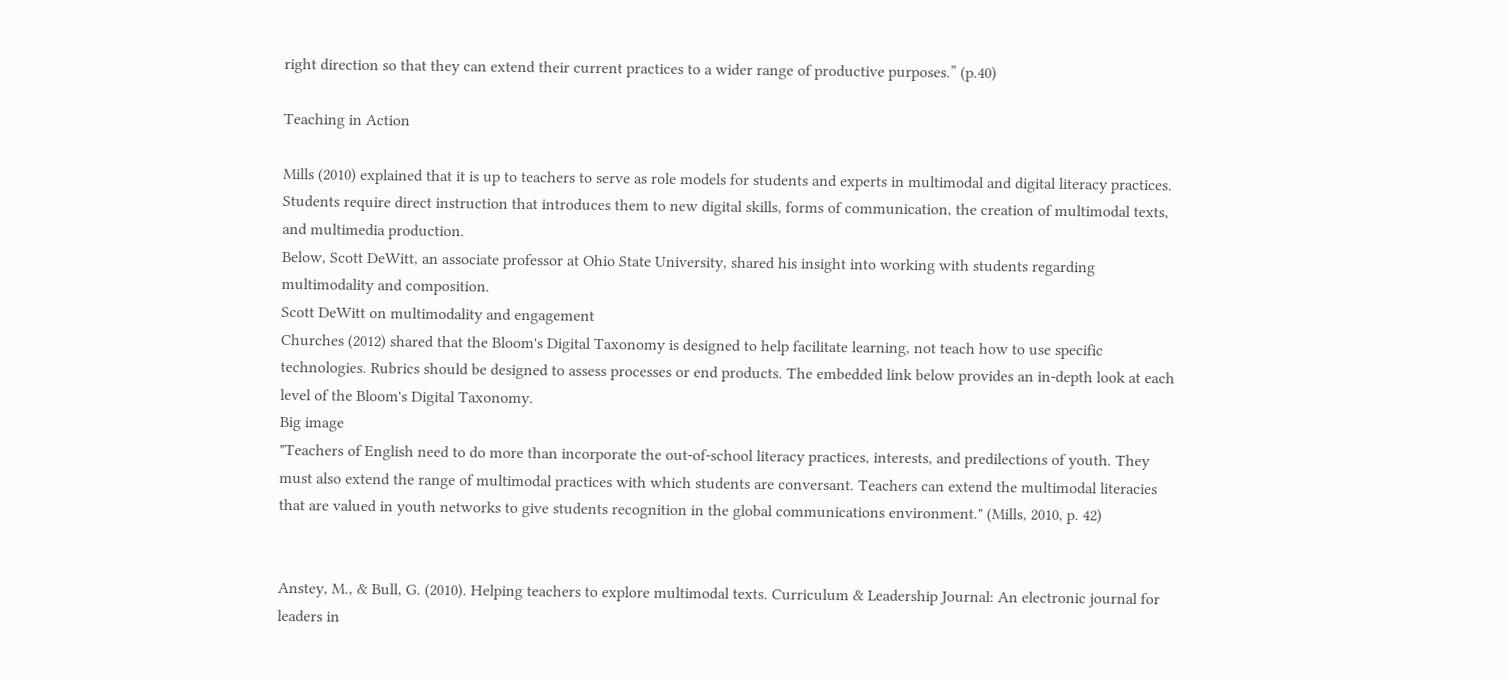right direction so that they can extend their current practices to a wider range of productive purposes.” (p.40)

Teaching in Action

Mills (2010) explained that it is up to teachers to serve as role models for students and experts in multimodal and digital literacy practices. Students require direct instruction that introduces them to new digital skills, forms of communication, the creation of multimodal texts, and multimedia production.
Below, Scott DeWitt, an associate professor at Ohio State University, shared his insight into working with students regarding multimodality and composition.
Scott DeWitt on multimodality and engagement
Churches (2012) shared that the Bloom's Digital Taxonomy is designed to help facilitate learning, not teach how to use specific technologies. Rubrics should be designed to assess processes or end products. The embedded link below provides an in-depth look at each level of the Bloom's Digital Taxonomy.
Big image
"Teachers of English need to do more than incorporate the out-of-school literacy practices, interests, and predilections of youth. They must also extend the range of multimodal practices with which students are conversant. Teachers can extend the multimodal literacies that are valued in youth networks to give students recognition in the global communications environment." (Mills, 2010, p. 42)


Anstey, M., & Bull, G. (2010). Helping teachers to explore multimodal texts. Curriculum & Leadership Journal: An electronic journal for leaders in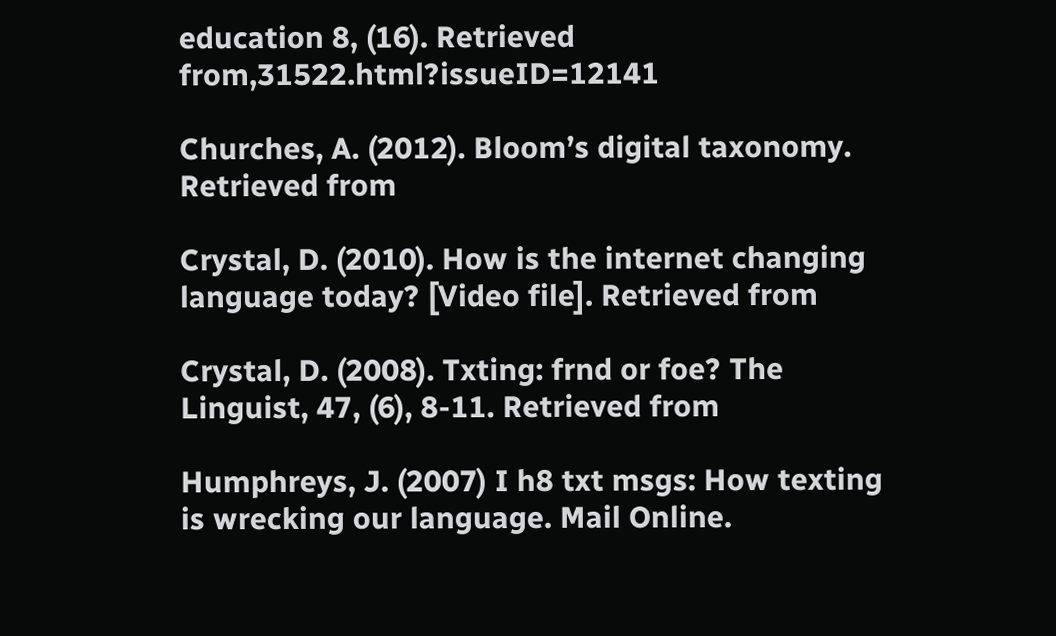education 8, (16). Retrieved from,31522.html?issueID=12141

Churches, A. (2012). Bloom’s digital taxonomy. Retrieved from

Crystal, D. (2010). How is the internet changing language today? [Video file]. Retrieved from

Crystal, D. (2008). Txting: frnd or foe? The Linguist, 47, (6), 8-11. Retrieved from

Humphreys, J. (2007) I h8 txt msgs: How texting is wrecking our language. Mail Online.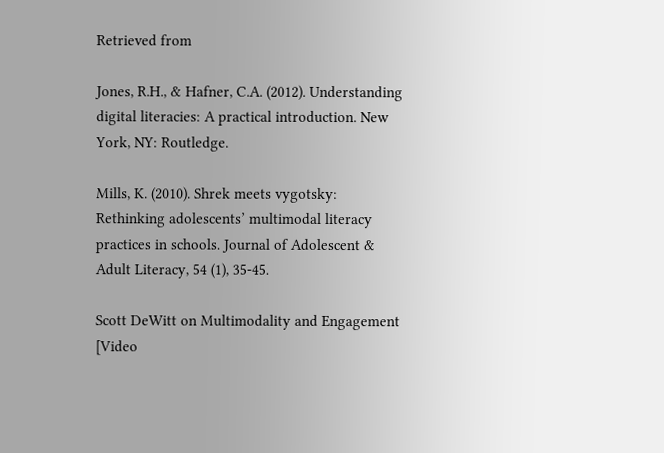Retrieved from

Jones, R.H., & Hafner, C.A. (2012). Understanding digital literacies: A practical introduction. New York, NY: Routledge.

Mills, K. (2010). Shrek meets vygotsky: Rethinking adolescents’ multimodal literacy practices in schools. Journal of Adolescent & Adult Literacy, 54 (1), 35-45.

Scott DeWitt on Multimodality and Engagement [Video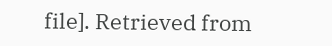file]. Retrieved from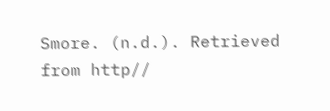Smore. (n.d.). Retrieved from http//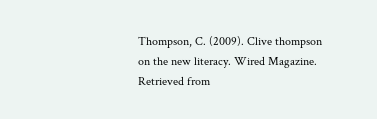Thompson, C. (2009). Clive thompson on the new literacy. Wired Magazine. Retrieved from